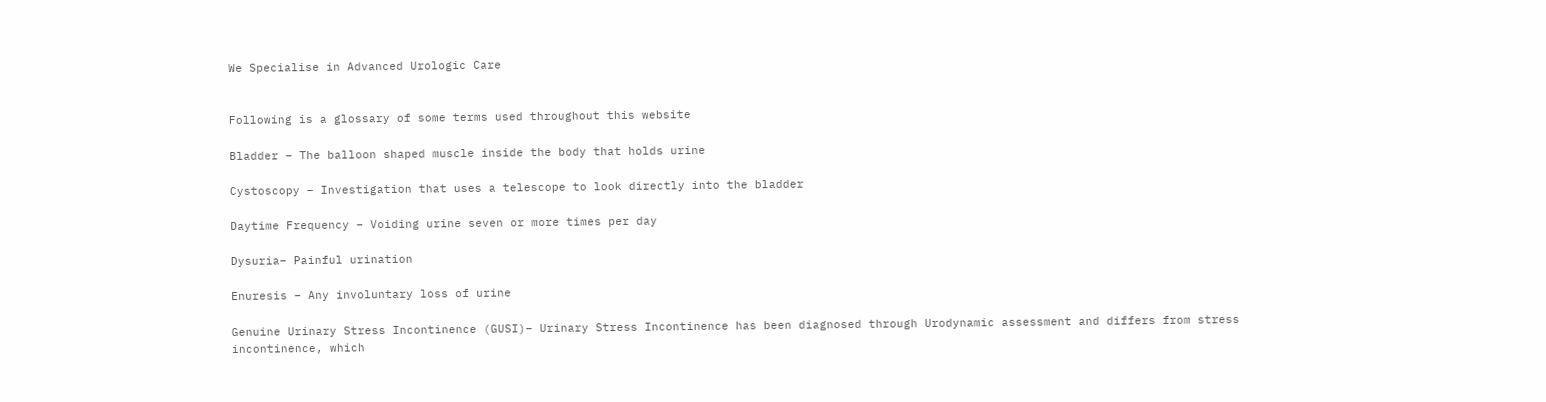We Specialise in Advanced Urologic Care


Following is a glossary of some terms used throughout this website

Bladder – The balloon shaped muscle inside the body that holds urine

Cystoscopy – Investigation that uses a telescope to look directly into the bladder

Daytime Frequency – Voiding urine seven or more times per day

Dysuria– Painful urination

Enuresis – Any involuntary loss of urine

Genuine Urinary Stress Incontinence (GUSI)– Urinary Stress Incontinence has been diagnosed through Urodynamic assessment and differs from stress incontinence, which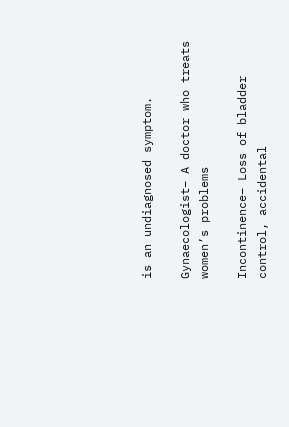is an undiagnosed symptom.

Gynaecologist– A doctor who treats women’s problems

Incontinence– Loss of bladder control, accidental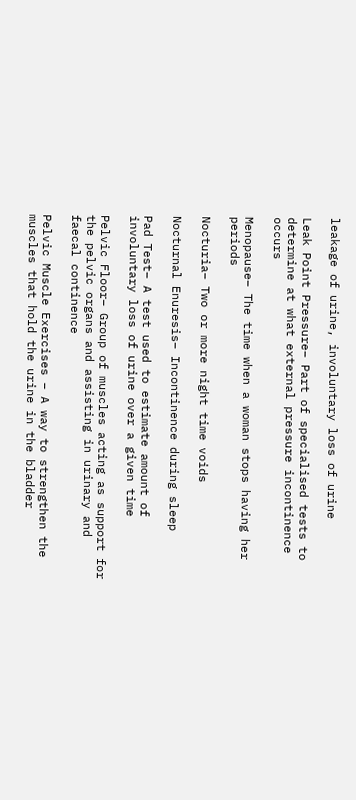leakage of urine, involuntary loss of urine

Leak Point Pressure– Part of specialised tests to determine at what external pressure incontinence occurs

Menopause– The time when a woman stops having her periods

Nocturia– Two or more night time voids

Nocturnal Enuresis– Incontinence during sleep

Pad Test– A test used to estimate amount of involuntary loss of urine over a given time

Pelvic Floor– Group of muscles acting as support for the pelvic organs and assisting in urinary and faecal continence

Pelvic Muscle Exercises – A way to strengthen the muscles that hold the urine in the bladder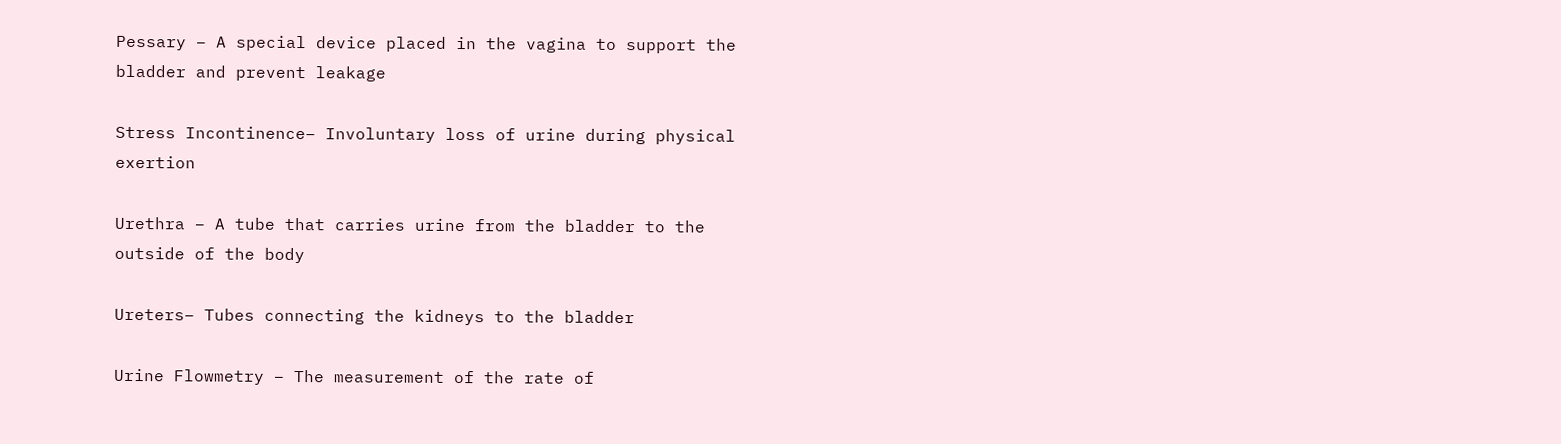Pessary – A special device placed in the vagina to support the bladder and prevent leakage

Stress Incontinence– Involuntary loss of urine during physical exertion

Urethra – A tube that carries urine from the bladder to the outside of the body

Ureters– Tubes connecting the kidneys to the bladder

Urine Flowmetry – The measurement of the rate of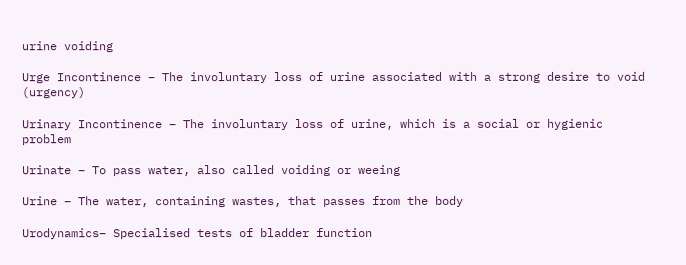urine voiding

Urge Incontinence – The involuntary loss of urine associated with a strong desire to void (urgency)

Urinary Incontinence – The involuntary loss of urine, which is a social or hygienic problem

Urinate – To pass water, also called voiding or weeing

Urine – The water, containing wastes, that passes from the body

Urodynamics– Specialised tests of bladder function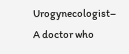Urogynecologist– A doctor who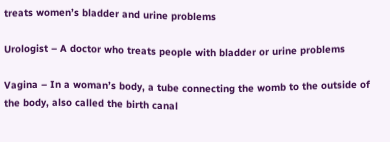treats women’s bladder and urine problems

Urologist – A doctor who treats people with bladder or urine problems

Vagina – In a woman’s body, a tube connecting the womb to the outside of the body, also called the birth canal